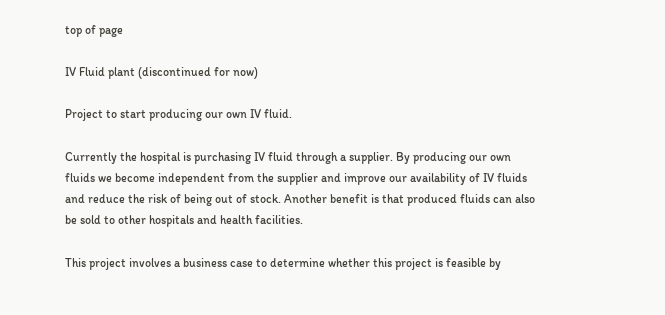top of page

IV Fluid plant (discontinued for now)

Project to start producing our own IV fluid.

Currently the hospital is purchasing IV fluid through a supplier. By producing our own fluids we become independent from the supplier and improve our availability of IV fluids and reduce the risk of being out of stock. Another benefit is that produced fluids can also be sold to other hospitals and health facilities.

This project involves a business case to determine whether this project is feasible by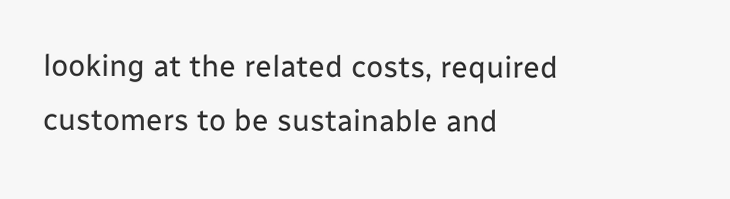looking at the related costs, required customers to be sustainable and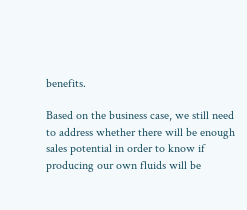benefits.

Based on the business case, we still need to address whether there will be enough sales potential in order to know if producing our own fluids will be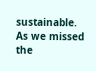sustainable. As we missed the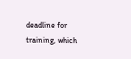deadline for training, which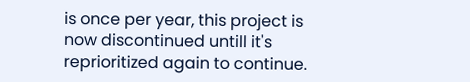is once per year, this project is now discontinued untill it's reprioritized again to continue.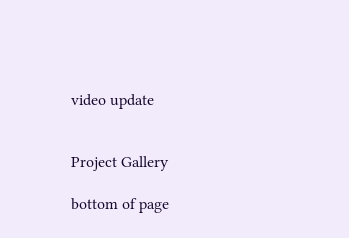video update


Project Gallery

bottom of page